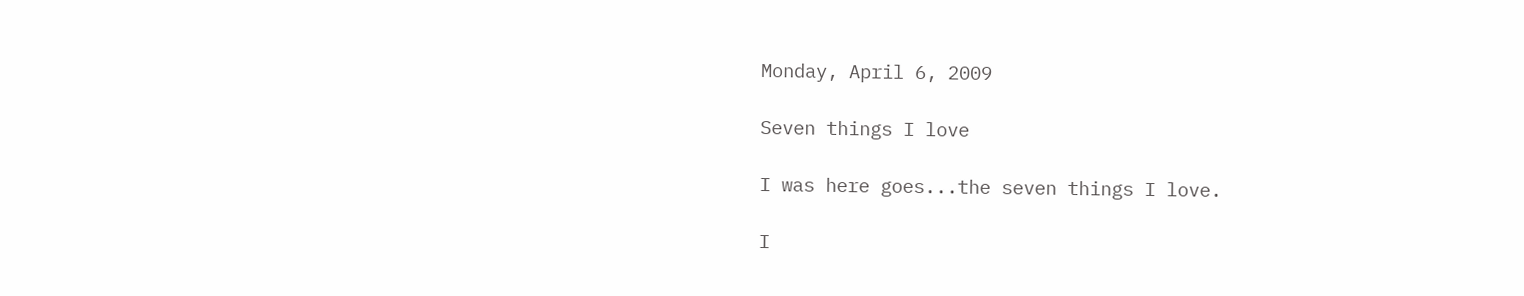Monday, April 6, 2009

Seven things I love

I was here goes...the seven things I love.

I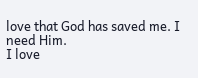love that God has saved me. I need Him.
I love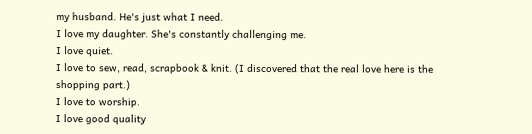my husband. He's just what I need.
I love my daughter. She's constantly challenging me.
I love quiet.
I love to sew, read, scrapbook & knit. (I discovered that the real love here is the shopping part.)
I love to worship.
I love good quality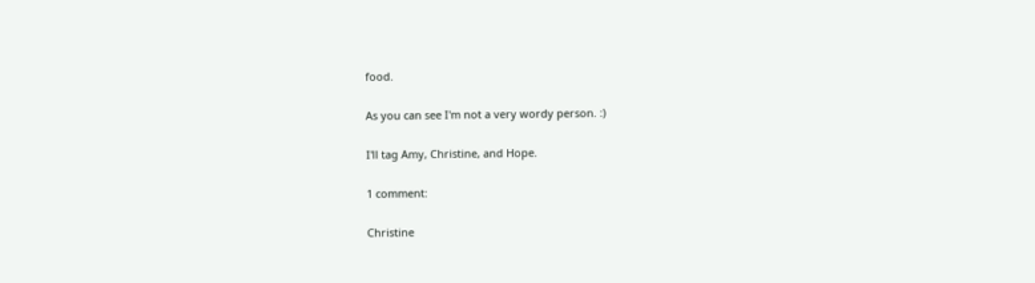food.

As you can see I'm not a very wordy person. :)

I'll tag Amy, Christine, and Hope.

1 comment:

Christine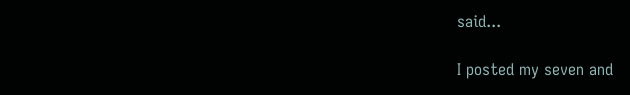said...

I posted my seven and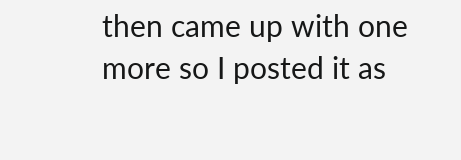then came up with one more so I posted it as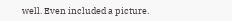well. Even included a picture.